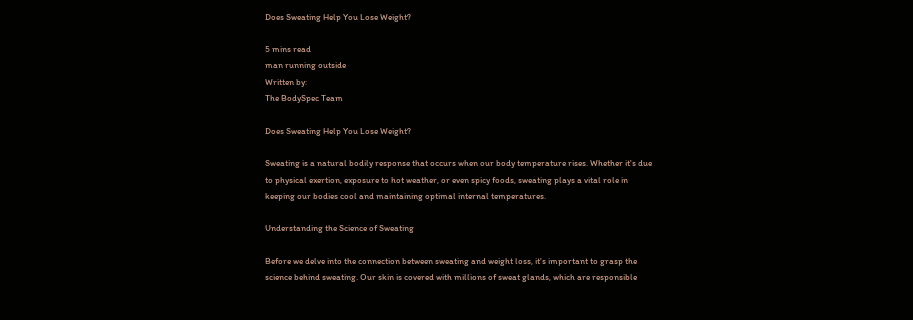Does Sweating Help You Lose Weight?

5 mins read
man running outside
Written by:
The BodySpec Team

Does Sweating Help You Lose Weight?

Sweating is a natural bodily response that occurs when our body temperature rises. Whether it's due to physical exertion, exposure to hot weather, or even spicy foods, sweating plays a vital role in keeping our bodies cool and maintaining optimal internal temperatures.

Understanding the Science of Sweating

Before we delve into the connection between sweating and weight loss, it's important to grasp the science behind sweating. Our skin is covered with millions of sweat glands, which are responsible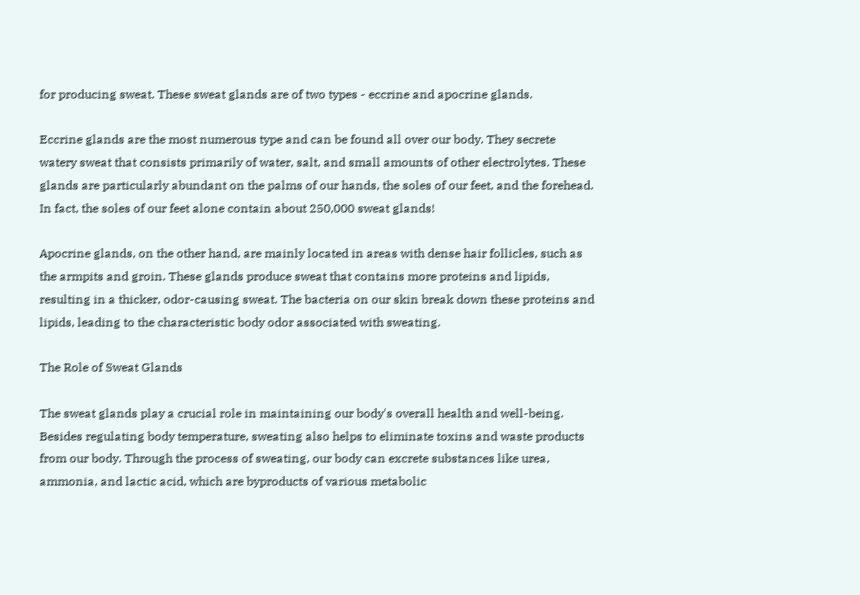for producing sweat. These sweat glands are of two types - eccrine and apocrine glands.

Eccrine glands are the most numerous type and can be found all over our body. They secrete watery sweat that consists primarily of water, salt, and small amounts of other electrolytes. These glands are particularly abundant on the palms of our hands, the soles of our feet, and the forehead. In fact, the soles of our feet alone contain about 250,000 sweat glands!

Apocrine glands, on the other hand, are mainly located in areas with dense hair follicles, such as the armpits and groin. These glands produce sweat that contains more proteins and lipids, resulting in a thicker, odor-causing sweat. The bacteria on our skin break down these proteins and lipids, leading to the characteristic body odor associated with sweating.

The Role of Sweat Glands

The sweat glands play a crucial role in maintaining our body's overall health and well-being. Besides regulating body temperature, sweating also helps to eliminate toxins and waste products from our body. Through the process of sweating, our body can excrete substances like urea, ammonia, and lactic acid, which are byproducts of various metabolic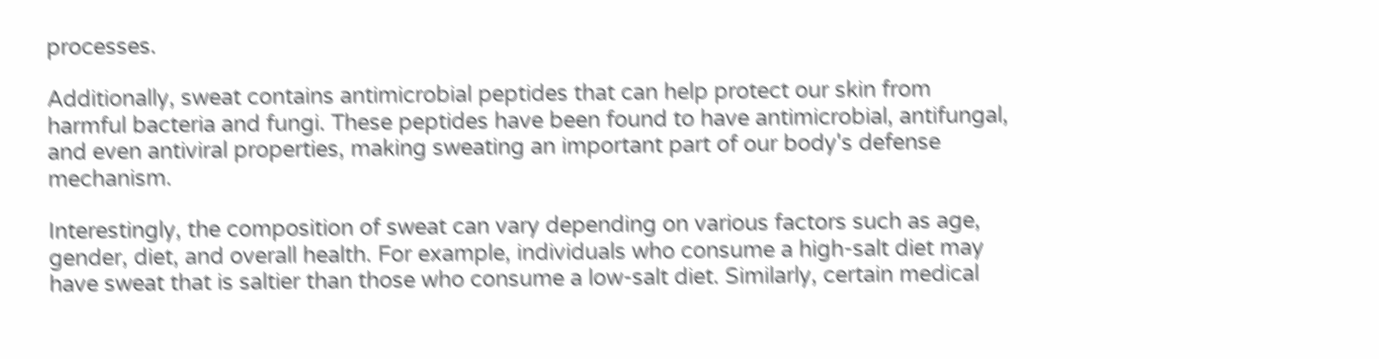processes.

Additionally, sweat contains antimicrobial peptides that can help protect our skin from harmful bacteria and fungi. These peptides have been found to have antimicrobial, antifungal, and even antiviral properties, making sweating an important part of our body's defense mechanism.

Interestingly, the composition of sweat can vary depending on various factors such as age, gender, diet, and overall health. For example, individuals who consume a high-salt diet may have sweat that is saltier than those who consume a low-salt diet. Similarly, certain medical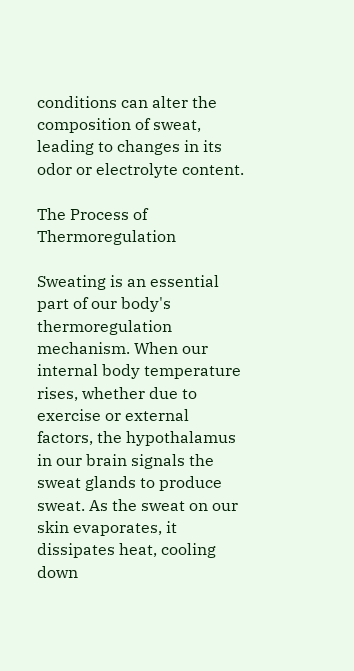conditions can alter the composition of sweat, leading to changes in its odor or electrolyte content.

The Process of Thermoregulation

Sweating is an essential part of our body's thermoregulation mechanism. When our internal body temperature rises, whether due to exercise or external factors, the hypothalamus in our brain signals the sweat glands to produce sweat. As the sweat on our skin evaporates, it dissipates heat, cooling down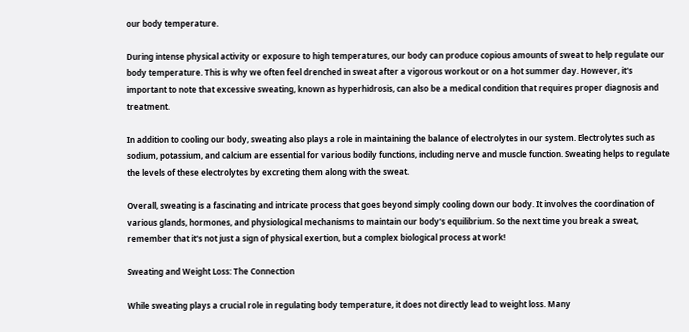our body temperature.

During intense physical activity or exposure to high temperatures, our body can produce copious amounts of sweat to help regulate our body temperature. This is why we often feel drenched in sweat after a vigorous workout or on a hot summer day. However, it's important to note that excessive sweating, known as hyperhidrosis, can also be a medical condition that requires proper diagnosis and treatment.

In addition to cooling our body, sweating also plays a role in maintaining the balance of electrolytes in our system. Electrolytes such as sodium, potassium, and calcium are essential for various bodily functions, including nerve and muscle function. Sweating helps to regulate the levels of these electrolytes by excreting them along with the sweat.

Overall, sweating is a fascinating and intricate process that goes beyond simply cooling down our body. It involves the coordination of various glands, hormones, and physiological mechanisms to maintain our body's equilibrium. So the next time you break a sweat, remember that it's not just a sign of physical exertion, but a complex biological process at work!

Sweating and Weight Loss: The Connection

While sweating plays a crucial role in regulating body temperature, it does not directly lead to weight loss. Many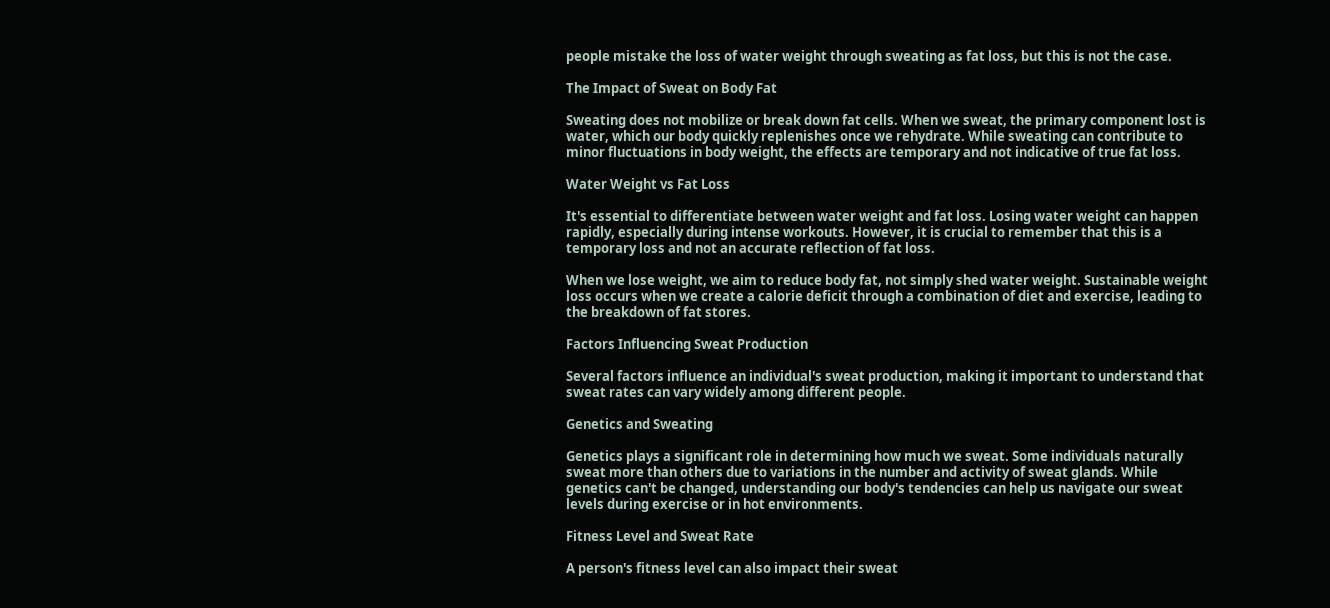people mistake the loss of water weight through sweating as fat loss, but this is not the case.

The Impact of Sweat on Body Fat

Sweating does not mobilize or break down fat cells. When we sweat, the primary component lost is water, which our body quickly replenishes once we rehydrate. While sweating can contribute to minor fluctuations in body weight, the effects are temporary and not indicative of true fat loss.

Water Weight vs Fat Loss

It's essential to differentiate between water weight and fat loss. Losing water weight can happen rapidly, especially during intense workouts. However, it is crucial to remember that this is a temporary loss and not an accurate reflection of fat loss.

When we lose weight, we aim to reduce body fat, not simply shed water weight. Sustainable weight loss occurs when we create a calorie deficit through a combination of diet and exercise, leading to the breakdown of fat stores.

Factors Influencing Sweat Production

Several factors influence an individual's sweat production, making it important to understand that sweat rates can vary widely among different people.

Genetics and Sweating

Genetics plays a significant role in determining how much we sweat. Some individuals naturally sweat more than others due to variations in the number and activity of sweat glands. While genetics can't be changed, understanding our body's tendencies can help us navigate our sweat levels during exercise or in hot environments.

Fitness Level and Sweat Rate

A person's fitness level can also impact their sweat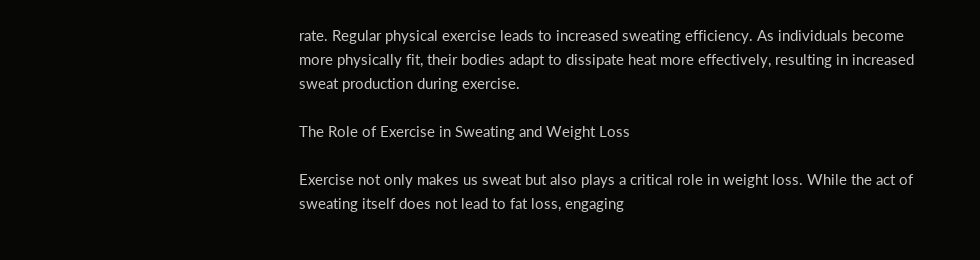rate. Regular physical exercise leads to increased sweating efficiency. As individuals become more physically fit, their bodies adapt to dissipate heat more effectively, resulting in increased sweat production during exercise.

The Role of Exercise in Sweating and Weight Loss

Exercise not only makes us sweat but also plays a critical role in weight loss. While the act of sweating itself does not lead to fat loss, engaging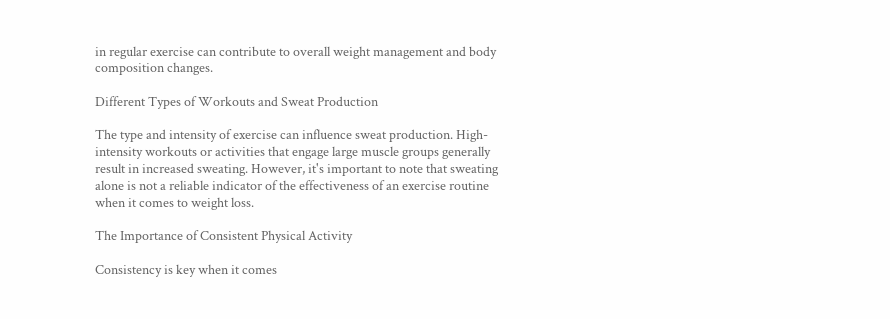in regular exercise can contribute to overall weight management and body composition changes.

Different Types of Workouts and Sweat Production

The type and intensity of exercise can influence sweat production. High-intensity workouts or activities that engage large muscle groups generally result in increased sweating. However, it's important to note that sweating alone is not a reliable indicator of the effectiveness of an exercise routine when it comes to weight loss.

The Importance of Consistent Physical Activity

Consistency is key when it comes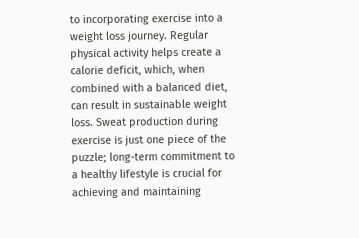to incorporating exercise into a weight loss journey. Regular physical activity helps create a calorie deficit, which, when combined with a balanced diet, can result in sustainable weight loss. Sweat production during exercise is just one piece of the puzzle; long-term commitment to a healthy lifestyle is crucial for achieving and maintaining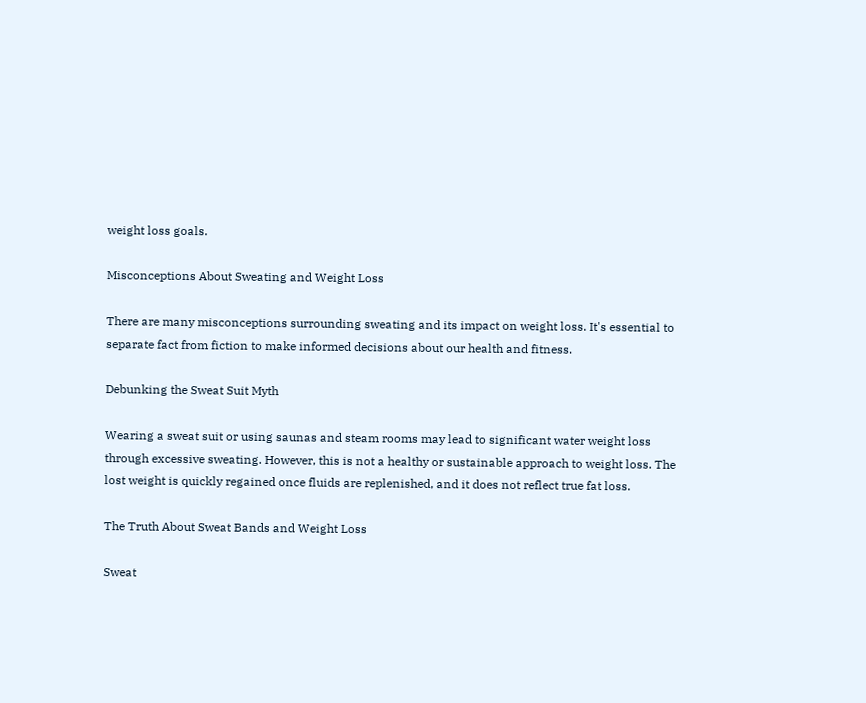weight loss goals.

Misconceptions About Sweating and Weight Loss

There are many misconceptions surrounding sweating and its impact on weight loss. It's essential to separate fact from fiction to make informed decisions about our health and fitness.

Debunking the Sweat Suit Myth

Wearing a sweat suit or using saunas and steam rooms may lead to significant water weight loss through excessive sweating. However, this is not a healthy or sustainable approach to weight loss. The lost weight is quickly regained once fluids are replenished, and it does not reflect true fat loss.

The Truth About Sweat Bands and Weight Loss

Sweat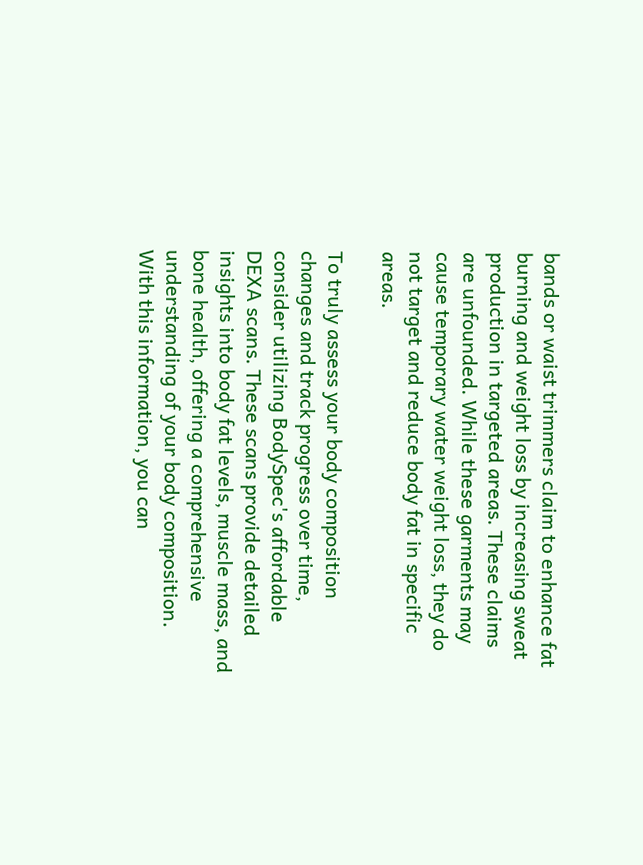bands or waist trimmers claim to enhance fat burning and weight loss by increasing sweat production in targeted areas. These claims are unfounded. While these garments may cause temporary water weight loss, they do not target and reduce body fat in specific areas.

To truly assess your body composition changes and track progress over time, consider utilizing BodySpec's affordable DEXA scans. These scans provide detailed insights into body fat levels, muscle mass, and bone health, offering a comprehensive understanding of your body composition. With this information, you can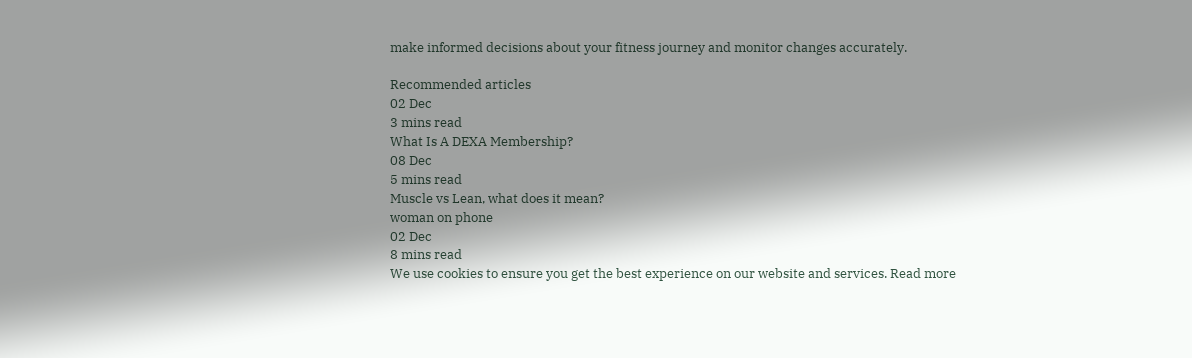make informed decisions about your fitness journey and monitor changes accurately.

Recommended articles
02 Dec
3 mins read
What Is A DEXA Membership?
08 Dec
5 mins read
Muscle vs Lean, what does it mean?
woman on phone
02 Dec
8 mins read
We use cookies to ensure you get the best experience on our website and services. Read more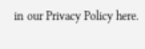in our Privacy Policy here.